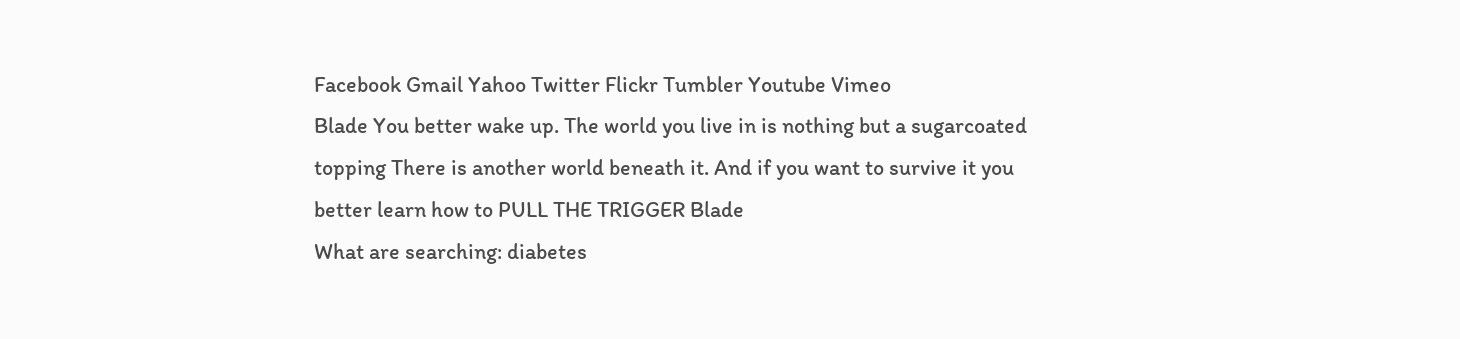Facebook Gmail Yahoo Twitter Flickr Tumbler Youtube Vimeo
Blade You better wake up. The world you live in is nothing but a sugarcoated topping There is another world beneath it. And if you want to survive it you better learn how to PULL THE TRIGGER Blade
What are searching: diabetes